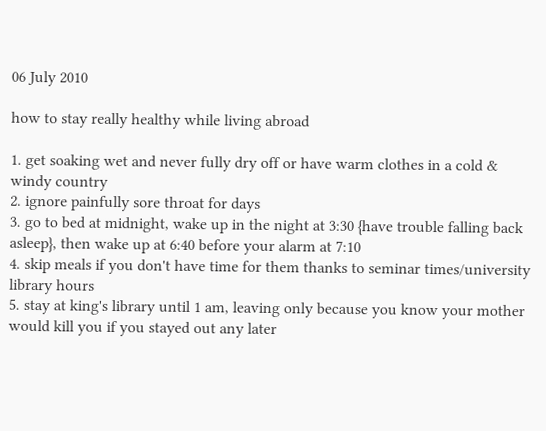06 July 2010

how to stay really healthy while living abroad

1. get soaking wet and never fully dry off or have warm clothes in a cold & windy country
2. ignore painfully sore throat for days
3. go to bed at midnight, wake up in the night at 3:30 {have trouble falling back asleep}, then wake up at 6:40 before your alarm at 7:10
4. skip meals if you don't have time for them thanks to seminar times/university library hours
5. stay at king's library until 1 am, leaving only because you know your mother would kill you if you stayed out any later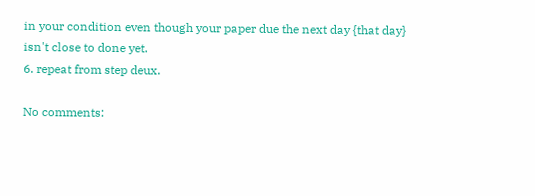in your condition even though your paper due the next day {that day} isn't close to done yet.
6. repeat from step deux.

No comments: